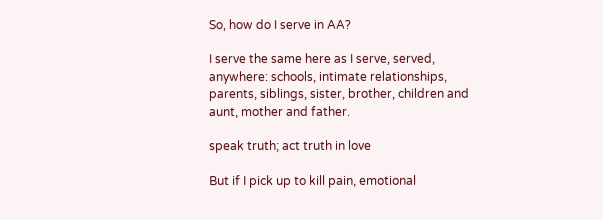So, how do I serve in AA?

I serve the same here as I serve, served, anywhere: schools, intimate relationships, parents, siblings, sister, brother, children and aunt, mother and father.

speak truth; act truth in love

But if I pick up to kill pain, emotional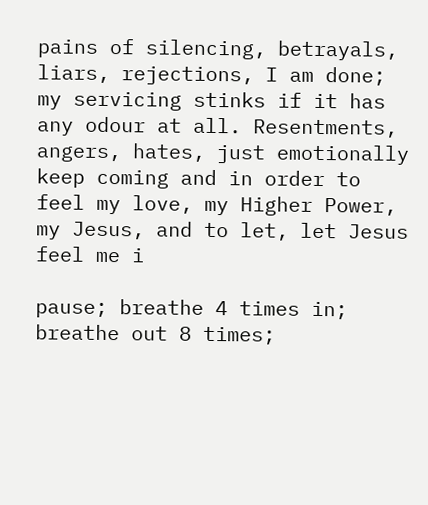pains of silencing, betrayals, liars, rejections, I am done; my servicing stinks if it has any odour at all. Resentments, angers, hates, just emotionally keep coming and in order to feel my love, my Higher Power, my Jesus, and to let, let Jesus feel me i

pause; breathe 4 times in; breathe out 8 times;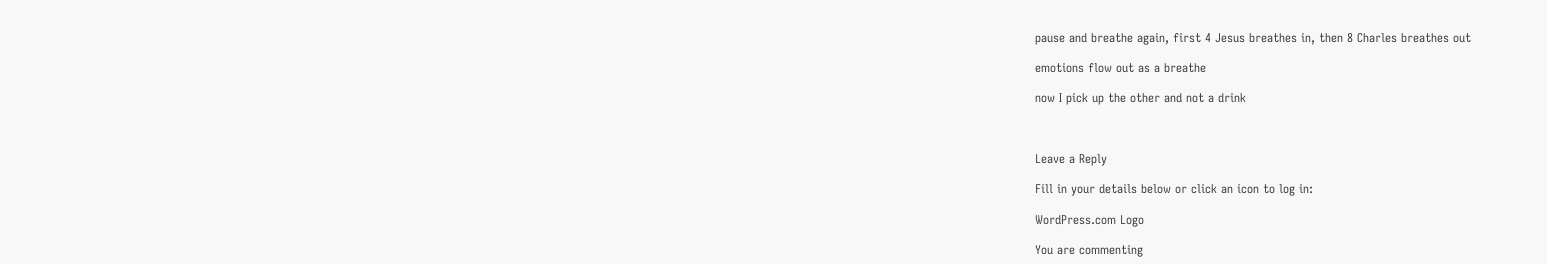pause and breathe again, first 4 Jesus breathes in, then 8 Charles breathes out

emotions flow out as a breathe

now I pick up the other and not a drink



Leave a Reply

Fill in your details below or click an icon to log in:

WordPress.com Logo

You are commenting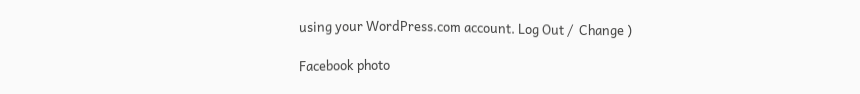using your WordPress.com account. Log Out /  Change )

Facebook photo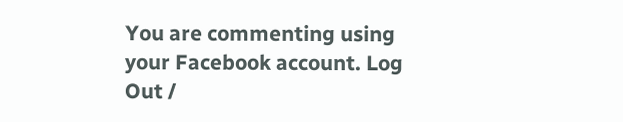You are commenting using your Facebook account. Log Out /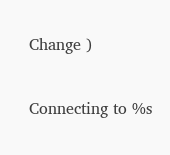Change )

Connecting to %s